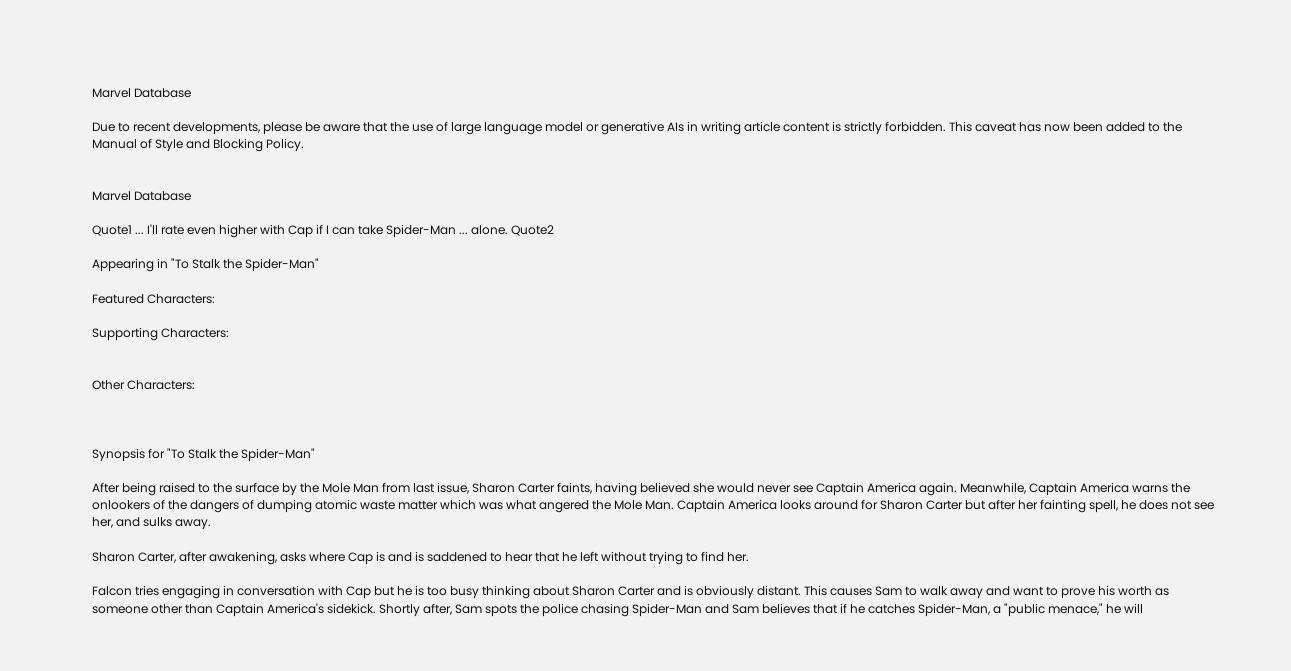Marvel Database

Due to recent developments, please be aware that the use of large language model or generative AIs in writing article content is strictly forbidden. This caveat has now been added to the Manual of Style and Blocking Policy.


Marvel Database

Quote1 ... I'll rate even higher with Cap if I can take Spider-Man ... alone. Quote2

Appearing in "To Stalk the Spider-Man"

Featured Characters:

Supporting Characters:


Other Characters:



Synopsis for "To Stalk the Spider-Man"

After being raised to the surface by the Mole Man from last issue, Sharon Carter faints, having believed she would never see Captain America again. Meanwhile, Captain America warns the onlookers of the dangers of dumping atomic waste matter which was what angered the Mole Man. Captain America looks around for Sharon Carter but after her fainting spell, he does not see her, and sulks away.

Sharon Carter, after awakening, asks where Cap is and is saddened to hear that he left without trying to find her.

Falcon tries engaging in conversation with Cap but he is too busy thinking about Sharon Carter and is obviously distant. This causes Sam to walk away and want to prove his worth as someone other than Captain America's sidekick. Shortly after, Sam spots the police chasing Spider-Man and Sam believes that if he catches Spider-Man, a "public menace," he will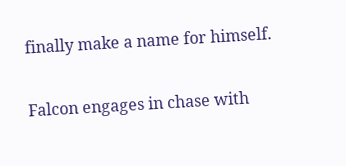finally make a name for himself.

Falcon engages in chase with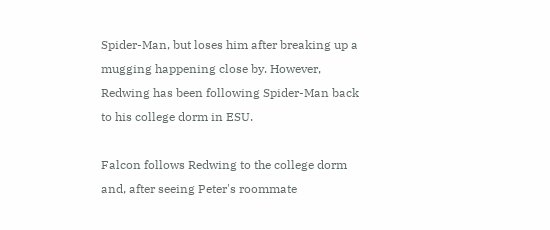Spider-Man, but loses him after breaking up a mugging happening close by. However, Redwing has been following Spider-Man back to his college dorm in ESU.

Falcon follows Redwing to the college dorm and, after seeing Peter's roommate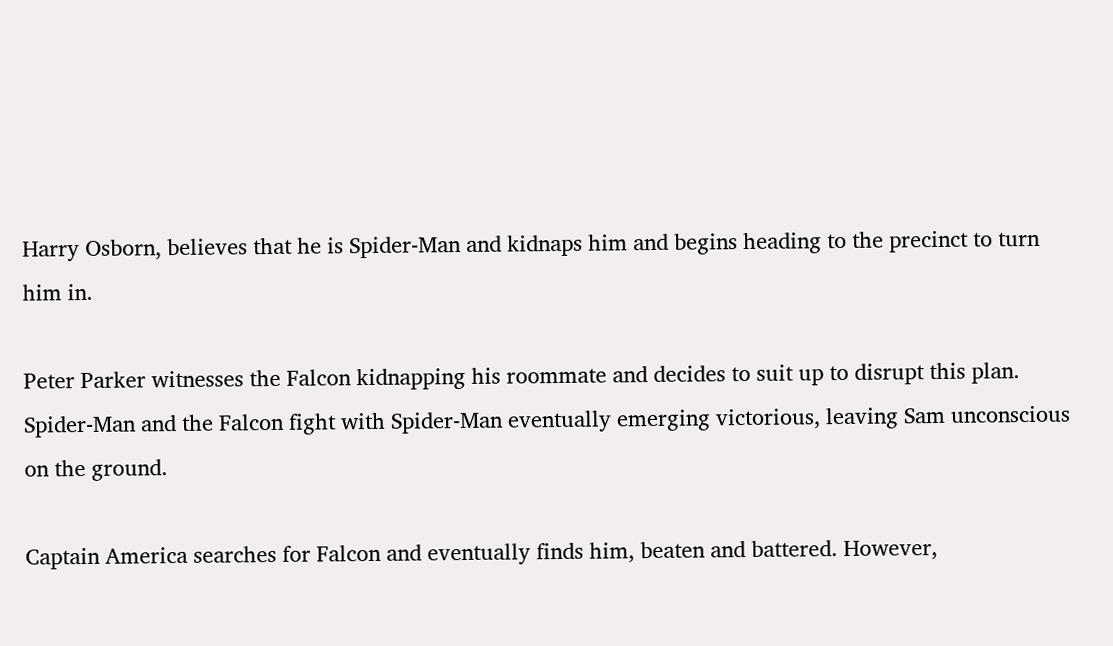Harry Osborn, believes that he is Spider-Man and kidnaps him and begins heading to the precinct to turn him in.

Peter Parker witnesses the Falcon kidnapping his roommate and decides to suit up to disrupt this plan. Spider-Man and the Falcon fight with Spider-Man eventually emerging victorious, leaving Sam unconscious on the ground.

Captain America searches for Falcon and eventually finds him, beaten and battered. However,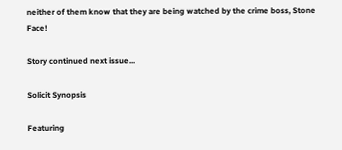neither of them know that they are being watched by the crime boss, Stone Face!

Story continued next issue...

Solicit Synopsis

Featuring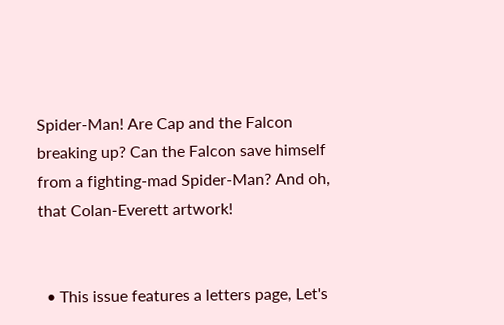Spider-Man! Are Cap and the Falcon breaking up? Can the Falcon save himself from a fighting-mad Spider-Man? And oh, that Colan-Everett artwork!


  • This issue features a letters page, Let's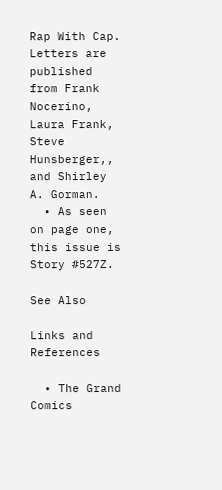Rap With Cap. Letters are published from Frank Nocerino, Laura Frank, Steve Hunsberger,, and Shirley A. Gorman.
  • As seen on page one, this issue is Story #527Z.

See Also

Links and References

  • The Grand Comics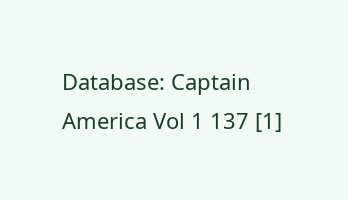Database: Captain America Vol 1 137 [1]